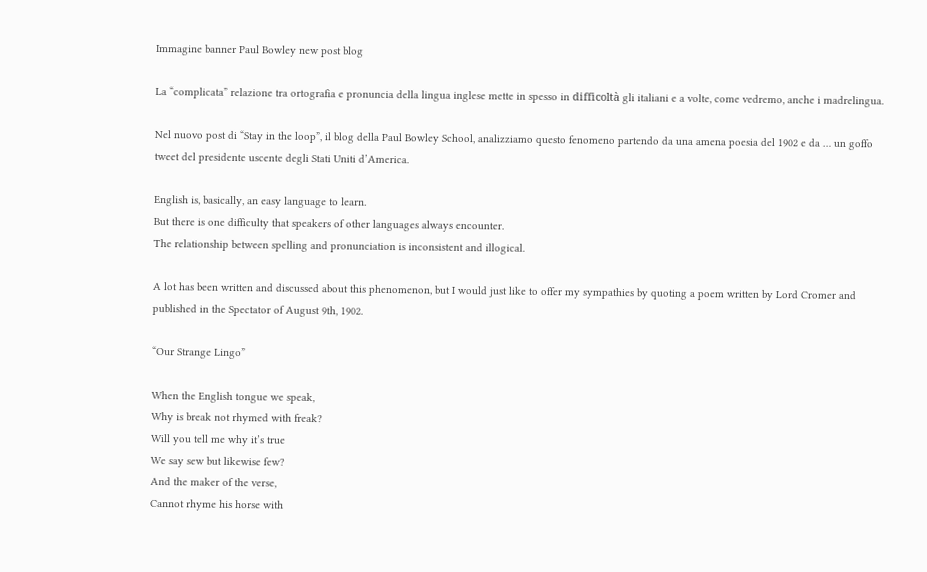Immagine banner Paul Bowley new post blog

La “complicata” relazione tra ortografia e pronuncia della lingua inglese mette in spesso in difficoltà gli italiani e a volte, come vedremo, anche i madrelingua.

Nel nuovo post di “Stay in the loop”, il blog della Paul Bowley School, analizziamo questo fenomeno partendo da una amena poesia del 1902 e da … un goffo tweet del presidente uscente degli Stati Uniti d’America.

English is, basically, an easy language to learn.
But there is one difficulty that speakers of other languages always encounter.
The relationship between spelling and pronunciation is inconsistent and illogical.

A lot has been written and discussed about this phenomenon, but I would just like to offer my sympathies by quoting a poem written by Lord Cromer and published in the Spectator of August 9th, 1902.

“Our Strange Lingo”

When the English tongue we speak,
Why is break not rhymed with freak?
Will you tell me why it’s true
We say sew but likewise few?
And the maker of the verse,
Cannot rhyme his horse with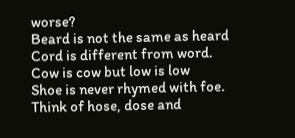worse?
Beard is not the same as heard
Cord is different from word.
Cow is cow but low is low
Shoe is never rhymed with foe.
Think of hose, dose and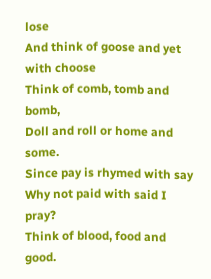lose
And think of goose and yet with choose
Think of comb, tomb and bomb,
Doll and roll or home and some.
Since pay is rhymed with say
Why not paid with said I pray?
Think of blood, food and good.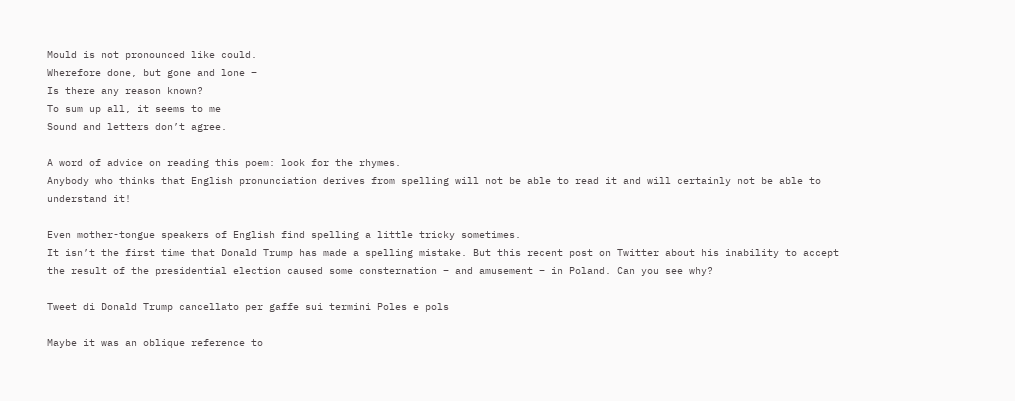Mould is not pronounced like could.
Wherefore done, but gone and lone –
Is there any reason known?
To sum up all, it seems to me
Sound and letters don’t agree.

A word of advice on reading this poem: look for the rhymes.
Anybody who thinks that English pronunciation derives from spelling will not be able to read it and will certainly not be able to understand it!

Even mother-tongue speakers of English find spelling a little tricky sometimes.
It isn’t the first time that Donald Trump has made a spelling mistake. But this recent post on Twitter about his inability to accept the result of the presidential election caused some consternation – and amusement – in Poland. Can you see why?

Tweet di Donald Trump cancellato per gaffe sui termini Poles e pols

Maybe it was an oblique reference to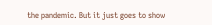the pandemic. But it just goes to show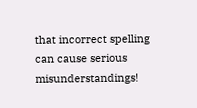that incorrect spelling can cause serious misunderstandings!